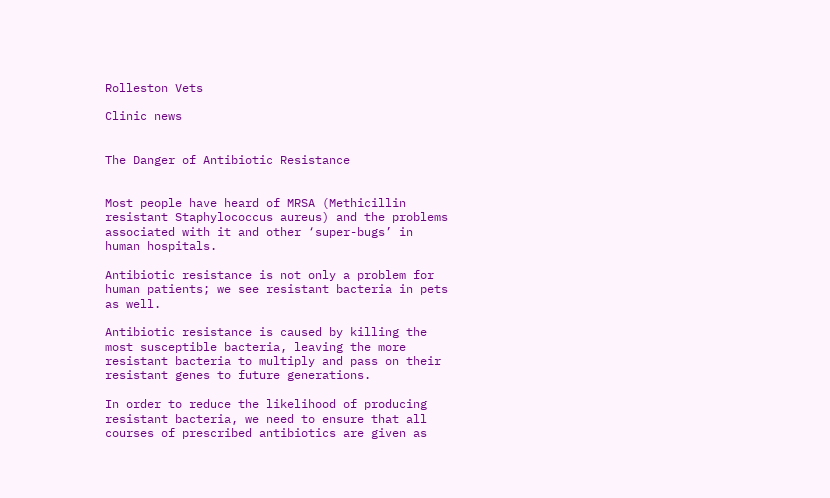Rolleston Vets

Clinic news


The Danger of Antibiotic Resistance


Most people have heard of MRSA (Methicillin resistant Staphylococcus aureus) and the problems associated with it and other ‘super-bugs’ in human hospitals.

Antibiotic resistance is not only a problem for human patients; we see resistant bacteria in pets as well.

Antibiotic resistance is caused by killing the most susceptible bacteria, leaving the more resistant bacteria to multiply and pass on their resistant genes to future generations.

In order to reduce the likelihood of producing resistant bacteria, we need to ensure that all courses of prescribed antibiotics are given as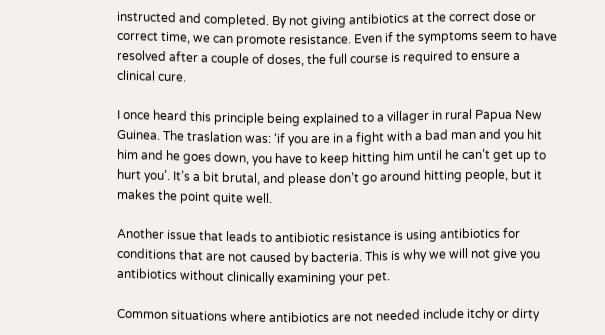instructed and completed. By not giving antibiotics at the correct dose or correct time, we can promote resistance. Even if the symptoms seem to have resolved after a couple of doses, the full course is required to ensure a clinical cure.

I once heard this principle being explained to a villager in rural Papua New Guinea. The traslation was: ‘if you are in a fight with a bad man and you hit him and he goes down, you have to keep hitting him until he can’t get up to hurt you’. It’s a bit brutal, and please don’t go around hitting people, but it makes the point quite well.

Another issue that leads to antibiotic resistance is using antibiotics for conditions that are not caused by bacteria. This is why we will not give you antibiotics without clinically examining your pet.

Common situations where antibiotics are not needed include itchy or dirty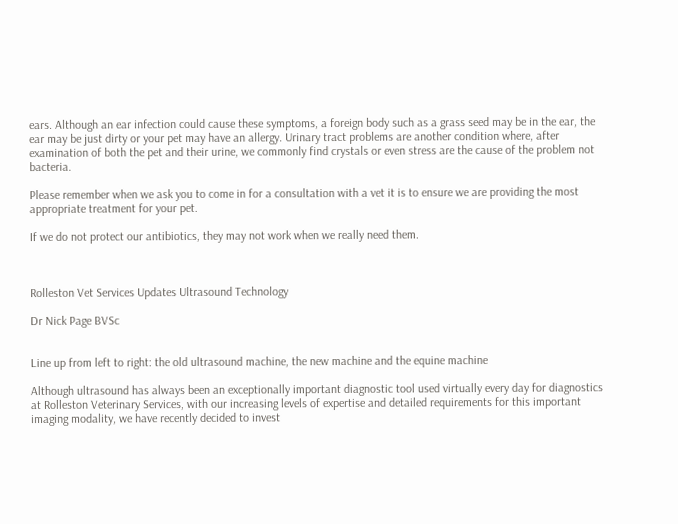ears. Although an ear infection could cause these symptoms, a foreign body such as a grass seed may be in the ear, the ear may be just dirty or your pet may have an allergy. Urinary tract problems are another condition where, after examination of both the pet and their urine, we commonly find crystals or even stress are the cause of the problem not bacteria.

Please remember when we ask you to come in for a consultation with a vet it is to ensure we are providing the most appropriate treatment for your pet.

If we do not protect our antibiotics, they may not work when we really need them.



Rolleston Vet Services Updates Ultrasound Technology

Dr Nick Page BVSc


Line up from left to right: the old ultrasound machine, the new machine and the equine machine

Although ultrasound has always been an exceptionally important diagnostic tool used virtually every day for diagnostics at Rolleston Veterinary Services, with our increasing levels of expertise and detailed requirements for this important imaging modality, we have recently decided to invest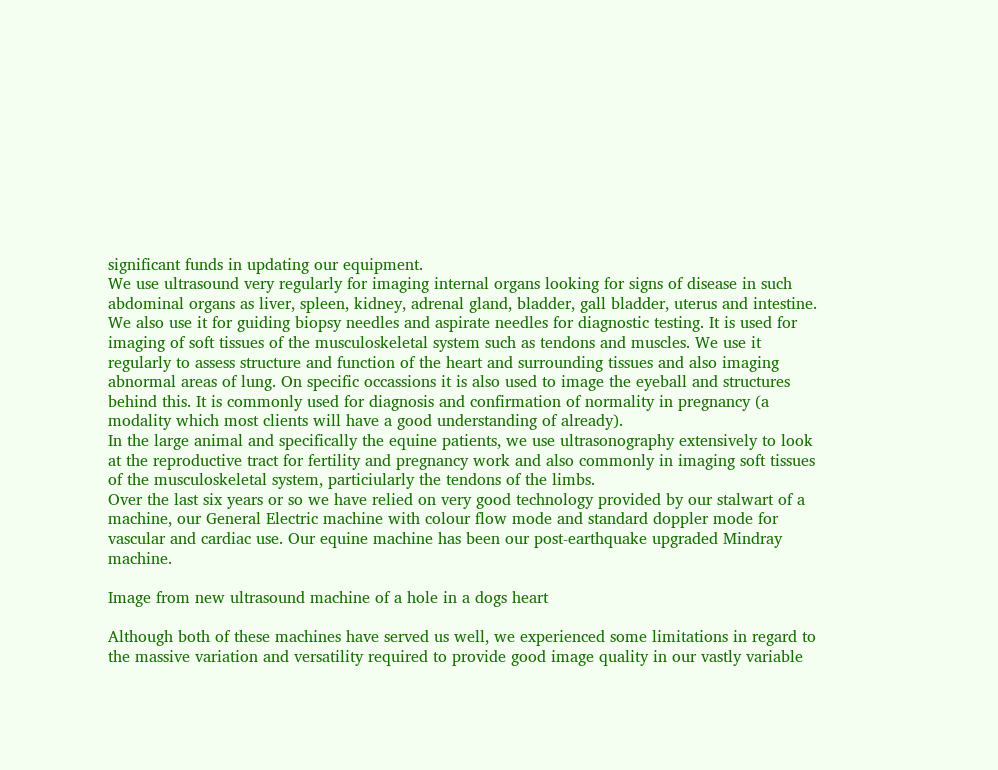significant funds in updating our equipment.
We use ultrasound very regularly for imaging internal organs looking for signs of disease in such abdominal organs as liver, spleen, kidney, adrenal gland, bladder, gall bladder, uterus and intestine. We also use it for guiding biopsy needles and aspirate needles for diagnostic testing. It is used for imaging of soft tissues of the musculoskeletal system such as tendons and muscles. We use it regularly to assess structure and function of the heart and surrounding tissues and also imaging abnormal areas of lung. On specific occassions it is also used to image the eyeball and structures behind this. It is commonly used for diagnosis and confirmation of normality in pregnancy (a modality which most clients will have a good understanding of already).
In the large animal and specifically the equine patients, we use ultrasonography extensively to look at the reproductive tract for fertility and pregnancy work and also commonly in imaging soft tissues of the musculoskeletal system, particiularly the tendons of the limbs.
Over the last six years or so we have relied on very good technology provided by our stalwart of a machine, our General Electric machine with colour flow mode and standard doppler mode for vascular and cardiac use. Our equine machine has been our post-earthquake upgraded Mindray machine.

Image from new ultrasound machine of a hole in a dogs heart

Although both of these machines have served us well, we experienced some limitations in regard to the massive variation and versatility required to provide good image quality in our vastly variable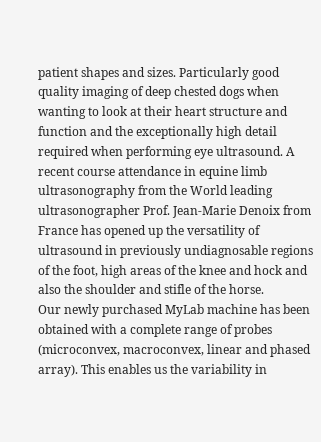patient shapes and sizes. Particularly good quality imaging of deep chested dogs when wanting to look at their heart structure and function and the exceptionally high detail required when performing eye ultrasound. A recent course attendance in equine limb ultrasonography from the World leading ultrasonographer Prof. Jean-Marie Denoix from France has opened up the versatility of ultrasound in previously undiagnosable regions of the foot, high areas of the knee and hock and also the shoulder and stifle of the horse.
Our newly purchased MyLab machine has been obtained with a complete range of probes (microconvex, macroconvex, linear and phased array). This enables us the variability in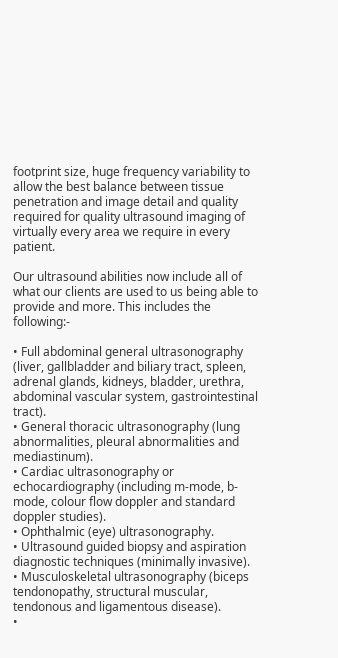footprint size, huge frequency variability to allow the best balance between tissue penetration and image detail and quality required for quality ultrasound imaging of virtually every area we require in every patient.

Our ultrasound abilities now include all of what our clients are used to us being able to provide and more. This includes the following:-

• Full abdominal general ultrasonography (liver, gallbladder and biliary tract, spleen, adrenal glands, kidneys, bladder, urethra, abdominal vascular system, gastrointestinal tract).
• General thoracic ultrasonography (lung abnormalities, pleural abnormalities and mediastinum).
• Cardiac ultrasonography or echocardiography (including m-mode, b-mode, colour flow doppler and standard doppler studies).
• Ophthalmic (eye) ultrasonography.
• Ultrasound guided biopsy and aspiration diagnostic techniques (minimally invasive).
• Musculoskeletal ultrasonography (biceps tendonopathy, structural muscular, tendonous and ligamentous disease).
•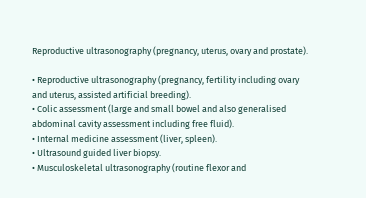Reproductive ultrasonography (pregnancy, uterus, ovary and prostate).

• Reproductive ultrasonography (pregnancy, fertility including ovary and uterus, assisted artificial breeding).
• Colic assessment (large and small bowel and also generalised abdominal cavity assessment including free fluid).
• Internal medicine assessment (liver, spleen).
• Ultrasound guided liver biopsy.
• Musculoskeletal ultrasonography (routine flexor and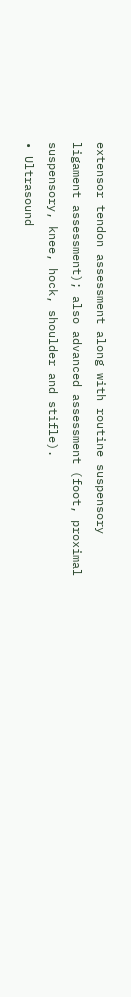extensor tendon assessment along with routine suspensory ligament assessment); also advanced assessment (foot, proximal suspensory, knee, hock, shoulder and stifle).
• Ultrasound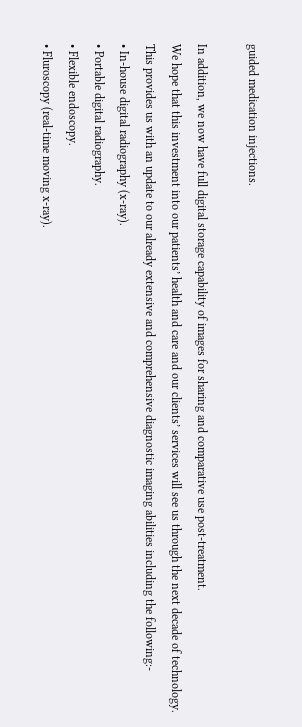guided medication injections.

In addition, we now have full digital storage capability of images for sharing and comparative use post-treatment.
We hope that this investment into our patients’ health and care and our clients’ services will see us through the next decade of technology.
This provides us with an update to our already extensive and comprehensive diagnostic imaging abilities including the following:-
• In-house digital radiography (x-ray).
• Portable digital radiography.
• Flexible endoscopy.
• Fluroscopy (real-time moving x-ray).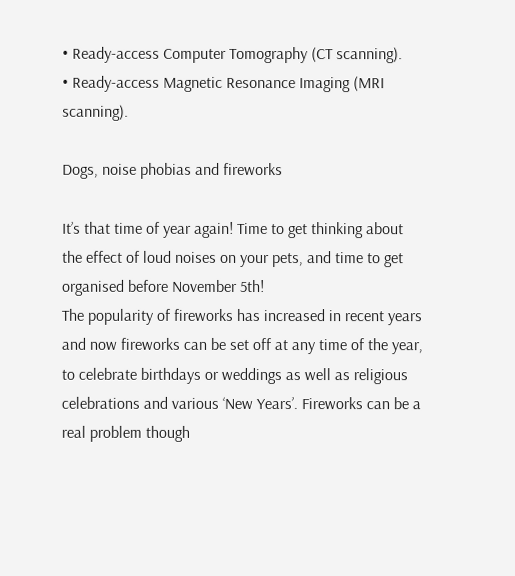• Ready-access Computer Tomography (CT scanning).
• Ready-access Magnetic Resonance Imaging (MRI scanning).

Dogs, noise phobias and fireworks

It’s that time of year again! Time to get thinking about the effect of loud noises on your pets, and time to get organised before November 5th!
The popularity of fireworks has increased in recent years and now fireworks can be set off at any time of the year, to celebrate birthdays or weddings as well as religious celebrations and various ‘New Years’. Fireworks can be a real problem though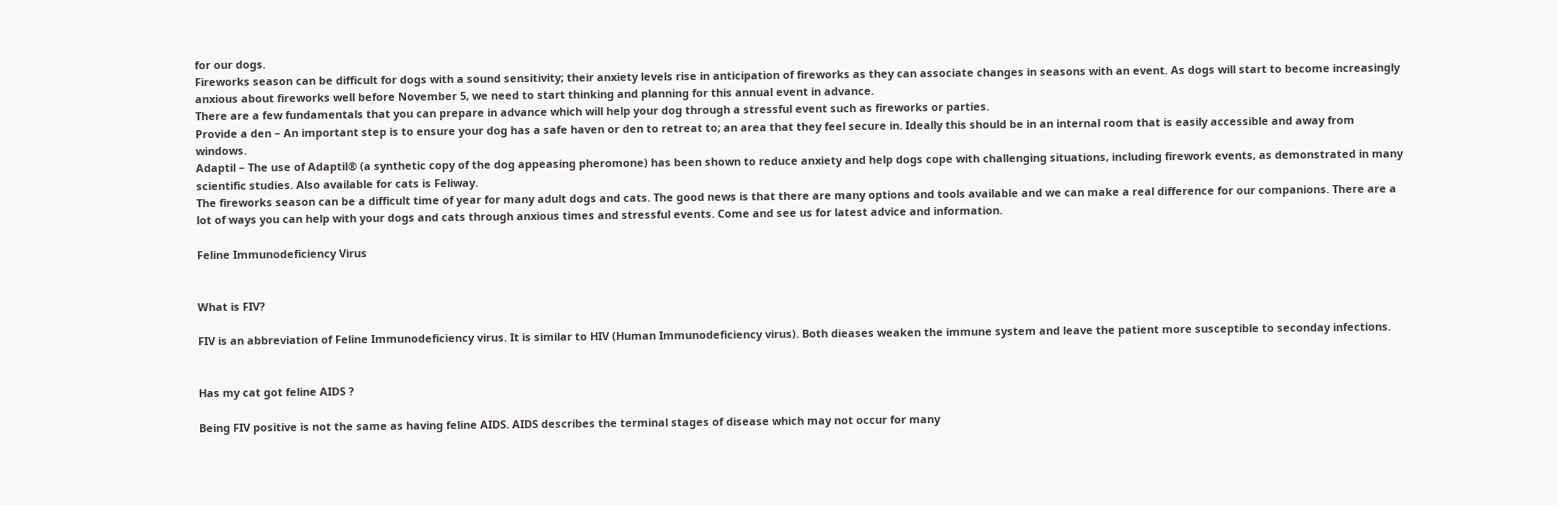for our dogs.
Fireworks season can be difficult for dogs with a sound sensitivity; their anxiety levels rise in anticipation of fireworks as they can associate changes in seasons with an event. As dogs will start to become increasingly anxious about fireworks well before November 5, we need to start thinking and planning for this annual event in advance.
There are a few fundamentals that you can prepare in advance which will help your dog through a stressful event such as fireworks or parties.
Provide a den – An important step is to ensure your dog has a safe haven or den to retreat to; an area that they feel secure in. Ideally this should be in an internal room that is easily accessible and away from windows.
Adaptil – The use of Adaptil® (a synthetic copy of the dog appeasing pheromone) has been shown to reduce anxiety and help dogs cope with challenging situations, including firework events, as demonstrated in many scientific studies. Also available for cats is Feliway.
The fireworks season can be a difficult time of year for many adult dogs and cats. The good news is that there are many options and tools available and we can make a real difference for our companions. There are a lot of ways you can help with your dogs and cats through anxious times and stressful events. Come and see us for latest advice and information.

Feline Immunodeficiency Virus


What is FIV?

FIV is an abbreviation of Feline Immunodeficiency virus. It is similar to HIV (Human Immunodeficiency virus). Both dieases weaken the immune system and leave the patient more susceptible to seconday infections.


Has my cat got feline AIDS ?

Being FIV positive is not the same as having feline AIDS. AIDS describes the terminal stages of disease which may not occur for many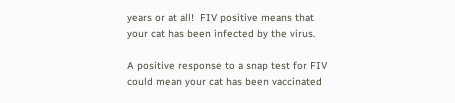years or at all!  FIV positive means that your cat has been infected by the virus.

A positive response to a snap test for FIV could mean your cat has been vaccinated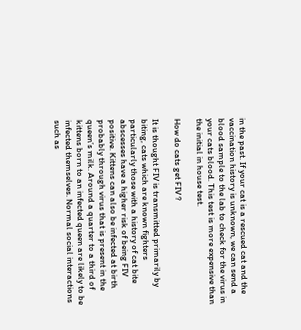in the past. If your cat is a rescued cat and the vaccination history is unknown, we can send a blood sample to the lab to check for the virus in your cats blood. This test is more expensive than the initial in house test.

How do cats get FIV ?

It is thought FIV is transmitted primarily by biting, cats which are known fighters particularly those with a history of cat bite abscesses have a higher risk of being FIV positive. Kittens can also be infected at birth probably through virus that is present in the queen’s milk. Around a quarter to a third of kittens born to an infected queen are likely to be infected themselves. Normal social interactions such as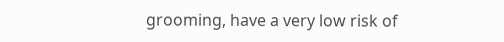grooming, have a very low risk of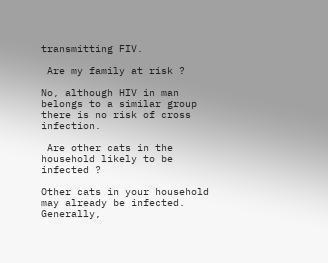transmitting FIV.

 Are my family at risk ?

No, although HIV in man belongs to a similar group there is no risk of cross infection.

 Are other cats in the household likely to be infected ?

Other cats in your household may already be infected. Generally,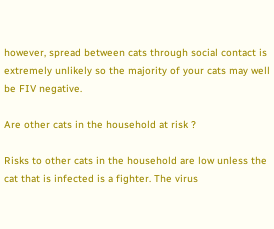however, spread between cats through social contact is extremely unlikely so the majority of your cats may well be FIV negative.

Are other cats in the household at risk ?

Risks to other cats in the household are low unless the cat that is infected is a fighter. The virus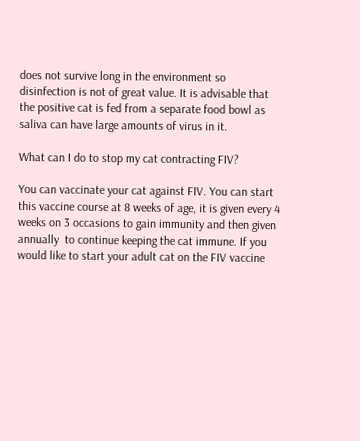does not survive long in the environment so disinfection is not of great value. It is advisable that the positive cat is fed from a separate food bowl as saliva can have large amounts of virus in it.

What can I do to stop my cat contracting FIV?

You can vaccinate your cat against FIV. You can start this vaccine course at 8 weeks of age, it is given every 4 weeks on 3 occasions to gain immunity and then given annually  to continue keeping the cat immune. If you would like to start your adult cat on the FIV vaccine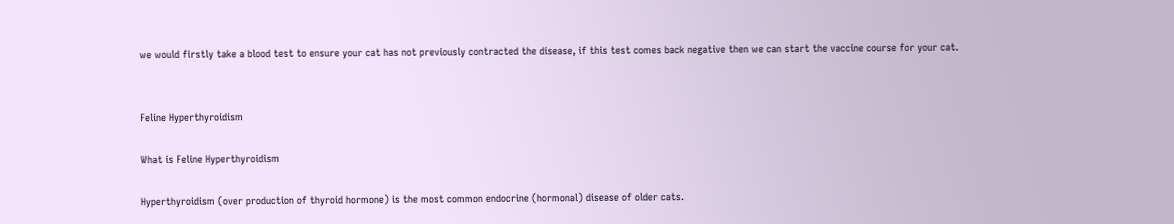we would firstly take a blood test to ensure your cat has not previously contracted the disease, if this test comes back negative then we can start the vaccine course for your cat.


Feline Hyperthyroidism

What is Feline Hyperthyroidism

Hyperthyroidism (over production of thyroid hormone) is the most common endocrine (hormonal) disease of older cats.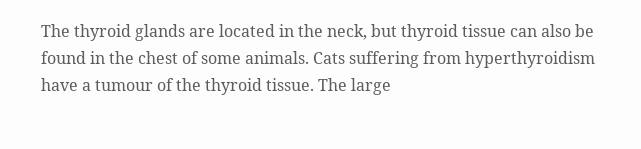The thyroid glands are located in the neck, but thyroid tissue can also be
found in the chest of some animals. Cats suffering from hyperthyroidism
have a tumour of the thyroid tissue. The large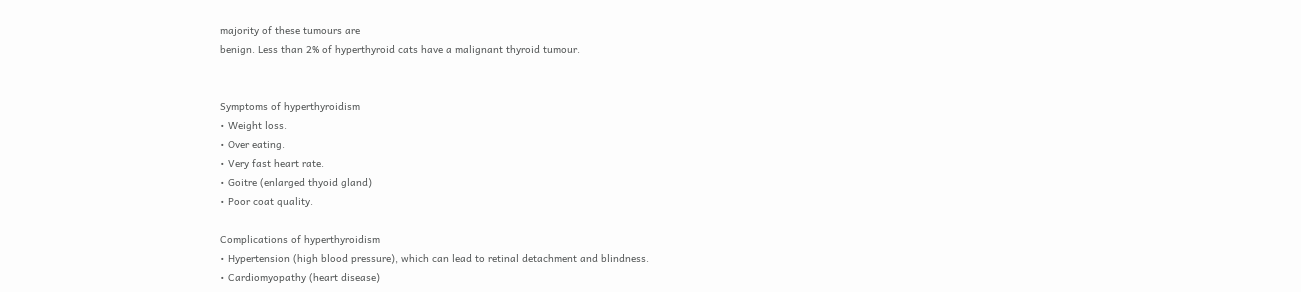majority of these tumours are
benign. Less than 2% of hyperthyroid cats have a malignant thyroid tumour.


Symptoms of hyperthyroidism
• Weight loss.
• Over eating.
• Very fast heart rate.
• Goitre (enlarged thyoid gland)
• Poor coat quality.

Complications of hyperthyroidism
• Hypertension (high blood pressure), which can lead to retinal detachment and blindness.
• Cardiomyopathy (heart disease)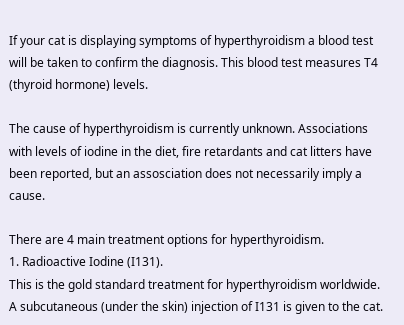If your cat is displaying symptoms of hyperthyroidism a blood test will be taken to confirm the diagnosis. This blood test measures T4 (thyroid hormone) levels.

The cause of hyperthyroidism is currently unknown. Associations with levels of iodine in the diet, fire retardants and cat litters have been reported, but an assosciation does not necessarily imply a cause.

There are 4 main treatment options for hyperthyroidism.
1. Radioactive Iodine (I131).
This is the gold standard treatment for hyperthyroidism worldwide. A subcutaneous (under the skin) injection of I131 is given to the cat.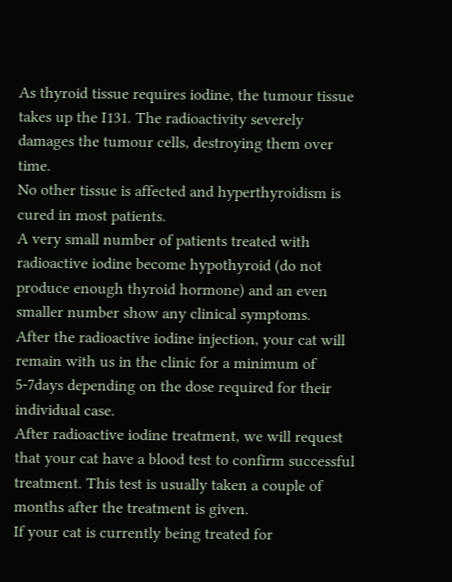As thyroid tissue requires iodine, the tumour tissue takes up the I131. The radioactivity severely damages the tumour cells, destroying them over time.
No other tissue is affected and hyperthyroidism is cured in most patients.
A very small number of patients treated with radioactive iodine become hypothyroid (do not produce enough thyroid hormone) and an even smaller number show any clinical symptoms.
After the radioactive iodine injection, your cat will remain with us in the clinic for a minimum of 5-7days depending on the dose required for their individual case.
After radioactive iodine treatment, we will request that your cat have a blood test to confirm successful treatment. This test is usually taken a couple of months after the treatment is given.
If your cat is currently being treated for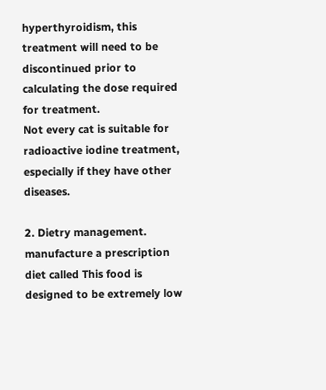hyperthyroidism, this treatment will need to be discontinued prior to calculating the dose required for treatment.
Not every cat is suitable for radioactive iodine treatment, especially if they have other diseases.

2. Dietry management.
manufacture a prescription diet called This food is designed to be extremely low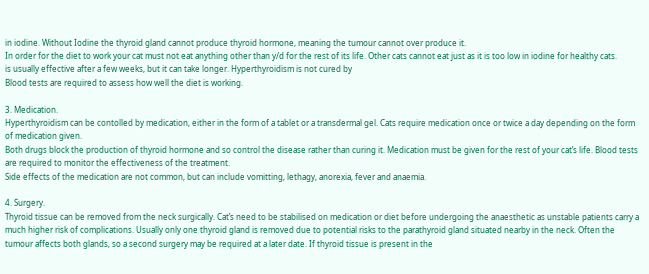in iodine. Without Iodine the thyroid gland cannot produce thyroid hormone, meaning the tumour cannot over produce it.
In order for the diet to work your cat must not eat anything other than y/d for the rest of its life. Other cats cannot eat just as it is too low in iodine for healthy cats.
is usually effective after a few weeks, but it can take longer. Hyperthyroidism is not cured by
Blood tests are required to assess how well the diet is working.

3. Medication.
Hyperthyroidism can be contolled by medication, either in the form of a tablet or a transdermal gel. Cats require medication once or twice a day depending on the form of medication given.
Both drugs block the production of thyroid hormone and so control the disease rather than curing it. Medication must be given for the rest of your cat’s life. Blood tests are required to monitor the effectiveness of the treatment.
Side effects of the medication are not common, but can include vomitting, lethagy, anorexia, fever and anaemia.

4. Surgery.
Thyroid tissue can be removed from the neck surgically. Cat’s need to be stabilised on medication or diet before undergoing the anaesthetic as unstable patients carry a much higher risk of complications. Usually only one thyroid gland is removed due to potential risks to the parathyroid gland situated nearby in the neck. Often the tumour affects both glands, so a second surgery may be required at a later date. If thyroid tissue is present in the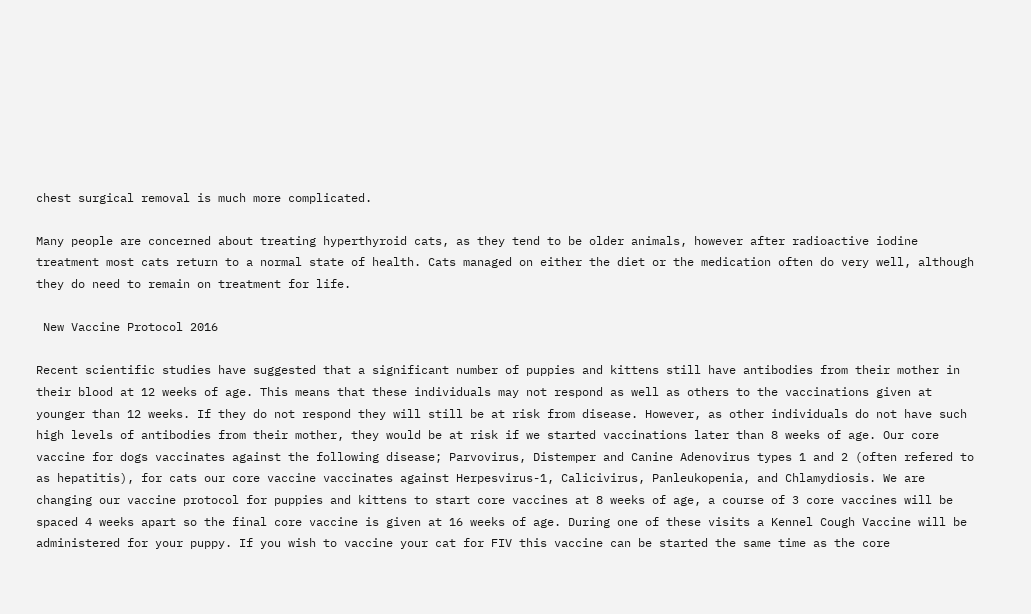chest surgical removal is much more complicated.

Many people are concerned about treating hyperthyroid cats, as they tend to be older animals, however after radioactive iodine treatment most cats return to a normal state of health. Cats managed on either the diet or the medication often do very well, although they do need to remain on treatment for life.

 New Vaccine Protocol 2016

Recent scientific studies have suggested that a significant number of puppies and kittens still have antibodies from their mother in their blood at 12 weeks of age. This means that these individuals may not respond as well as others to the vaccinations given at younger than 12 weeks. If they do not respond they will still be at risk from disease. However, as other individuals do not have such high levels of antibodies from their mother, they would be at risk if we started vaccinations later than 8 weeks of age. Our core vaccine for dogs vaccinates against the following disease; Parvovirus, Distemper and Canine Adenovirus types 1 and 2 (often refered to as hepatitis), for cats our core vaccine vaccinates against Herpesvirus-1, Calicivirus, Panleukopenia, and Chlamydiosis. We are changing our vaccine protocol for puppies and kittens to start core vaccines at 8 weeks of age, a course of 3 core vaccines will be spaced 4 weeks apart so the final core vaccine is given at 16 weeks of age. During one of these visits a Kennel Cough Vaccine will be administered for your puppy. If you wish to vaccine your cat for FIV this vaccine can be started the same time as the core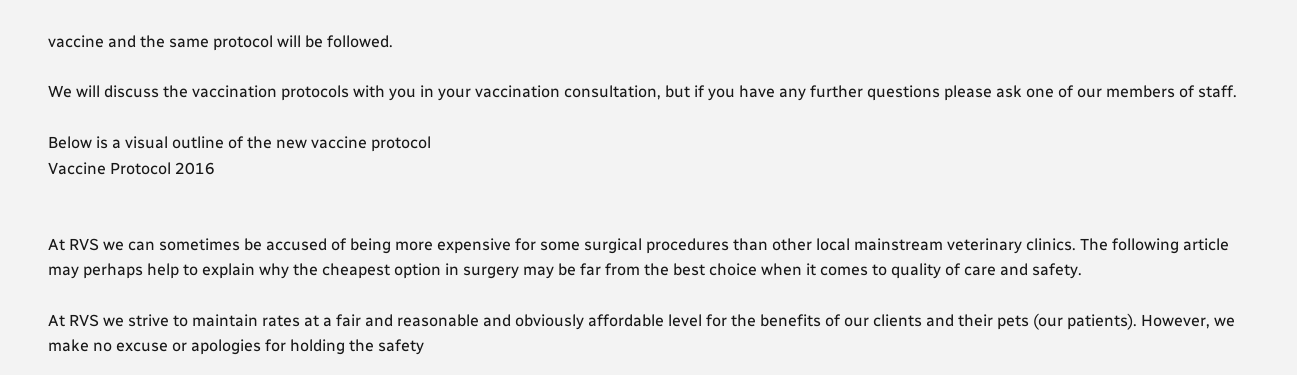vaccine and the same protocol will be followed.

We will discuss the vaccination protocols with you in your vaccination consultation, but if you have any further questions please ask one of our members of staff.

Below is a visual outline of the new vaccine protocol
Vaccine Protocol 2016


At RVS we can sometimes be accused of being more expensive for some surgical procedures than other local mainstream veterinary clinics. The following article may perhaps help to explain why the cheapest option in surgery may be far from the best choice when it comes to quality of care and safety.

At RVS we strive to maintain rates at a fair and reasonable and obviously affordable level for the benefits of our clients and their pets (our patients). However, we make no excuse or apologies for holding the safety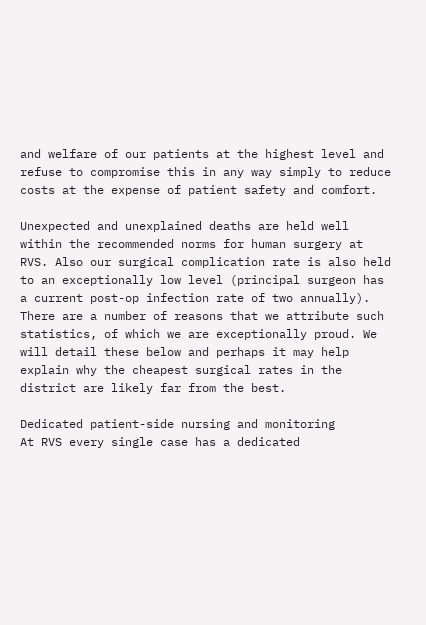and welfare of our patients at the highest level and refuse to compromise this in any way simply to reduce costs at the expense of patient safety and comfort.

Unexpected and unexplained deaths are held well within the recommended norms for human surgery at RVS. Also our surgical complication rate is also held to an exceptionally low level (principal surgeon has a current post-op infection rate of two annually). There are a number of reasons that we attribute such statistics, of which we are exceptionally proud. We will detail these below and perhaps it may help explain why the cheapest surgical rates in the district are likely far from the best.

Dedicated patient-side nursing and monitoring
At RVS every single case has a dedicated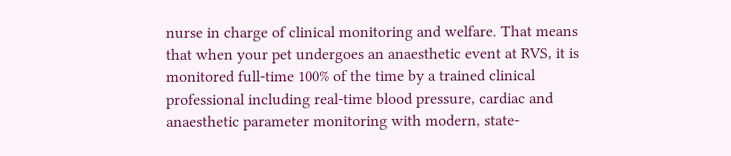nurse in charge of clinical monitoring and welfare. That means that when your pet undergoes an anaesthetic event at RVS, it is monitored full-time 100% of the time by a trained clinical professional including real-time blood pressure, cardiac and anaesthetic parameter monitoring with modern, state-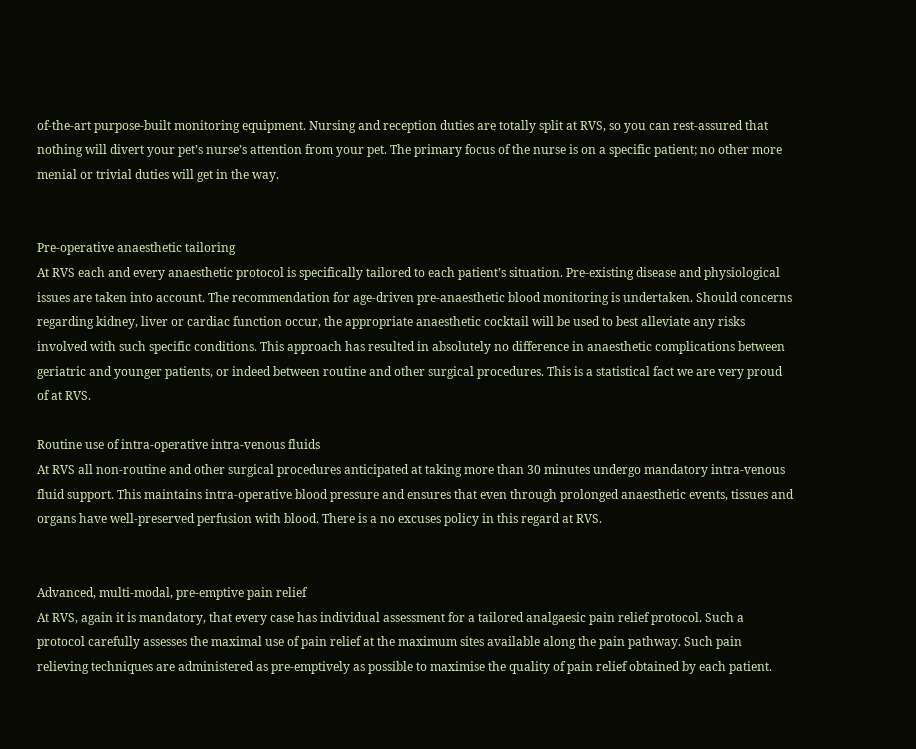of-the-art purpose-built monitoring equipment. Nursing and reception duties are totally split at RVS, so you can rest-assured that nothing will divert your pet’s nurse’s attention from your pet. The primary focus of the nurse is on a specific patient; no other more menial or trivial duties will get in the way.


Pre-operative anaesthetic tailoring
At RVS each and every anaesthetic protocol is specifically tailored to each patient’s situation. Pre-existing disease and physiological issues are taken into account. The recommendation for age-driven pre-anaesthetic blood monitoring is undertaken. Should concerns regarding kidney, liver or cardiac function occur, the appropriate anaesthetic cocktail will be used to best alleviate any risks involved with such specific conditions. This approach has resulted in absolutely no difference in anaesthetic complications between geriatric and younger patients, or indeed between routine and other surgical procedures. This is a statistical fact we are very proud of at RVS.

Routine use of intra-operative intra-venous fluids
At RVS all non-routine and other surgical procedures anticipated at taking more than 30 minutes undergo mandatory intra-venous fluid support. This maintains intra-operative blood pressure and ensures that even through prolonged anaesthetic events, tissues and organs have well-preserved perfusion with blood. There is a no excuses policy in this regard at RVS.


Advanced, multi-modal, pre-emptive pain relief
At RVS, again it is mandatory, that every case has individual assessment for a tailored analgaesic pain relief protocol. Such a protocol carefully assesses the maximal use of pain relief at the maximum sites available along the pain pathway. Such pain relieving techniques are administered as pre-emptively as possible to maximise the quality of pain relief obtained by each patient.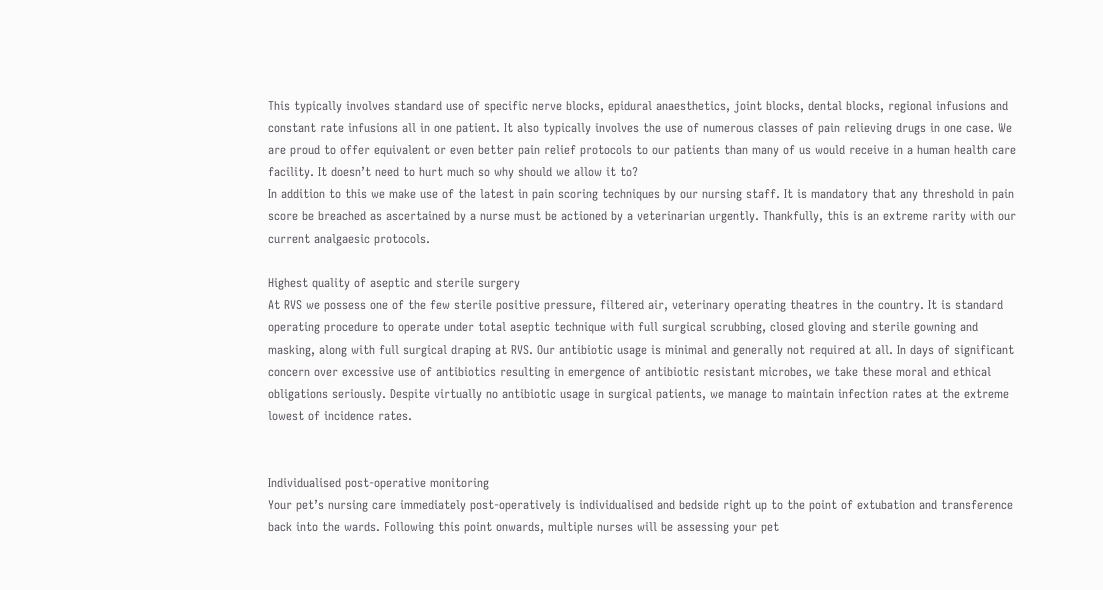This typically involves standard use of specific nerve blocks, epidural anaesthetics, joint blocks, dental blocks, regional infusions and constant rate infusions all in one patient. It also typically involves the use of numerous classes of pain relieving drugs in one case. We are proud to offer equivalent or even better pain relief protocols to our patients than many of us would receive in a human health care facility. It doesn’t need to hurt much so why should we allow it to?
In addition to this we make use of the latest in pain scoring techniques by our nursing staff. It is mandatory that any threshold in pain score be breached as ascertained by a nurse must be actioned by a veterinarian urgently. Thankfully, this is an extreme rarity with our current analgaesic protocols.

Highest quality of aseptic and sterile surgery
At RVS we possess one of the few sterile positive pressure, filtered air, veterinary operating theatres in the country. It is standard operating procedure to operate under total aseptic technique with full surgical scrubbing, closed gloving and sterile gowning and masking, along with full surgical draping at RVS. Our antibiotic usage is minimal and generally not required at all. In days of significant concern over excessive use of antibiotics resulting in emergence of antibiotic resistant microbes, we take these moral and ethical obligations seriously. Despite virtually no antibiotic usage in surgical patients, we manage to maintain infection rates at the extreme lowest of incidence rates.


Individualised post-operative monitoring
Your pet’s nursing care immediately post-operatively is individualised and bedside right up to the point of extubation and transference back into the wards. Following this point onwards, multiple nurses will be assessing your pet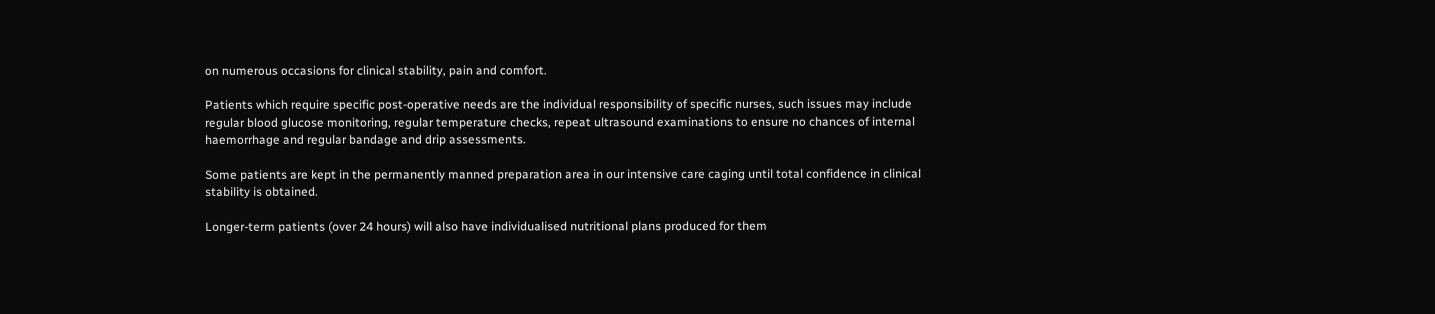on numerous occasions for clinical stability, pain and comfort.

Patients which require specific post-operative needs are the individual responsibility of specific nurses, such issues may include regular blood glucose monitoring, regular temperature checks, repeat ultrasound examinations to ensure no chances of internal haemorrhage and regular bandage and drip assessments.

Some patients are kept in the permanently manned preparation area in our intensive care caging until total confidence in clinical stability is obtained.

Longer-term patients (over 24 hours) will also have individualised nutritional plans produced for them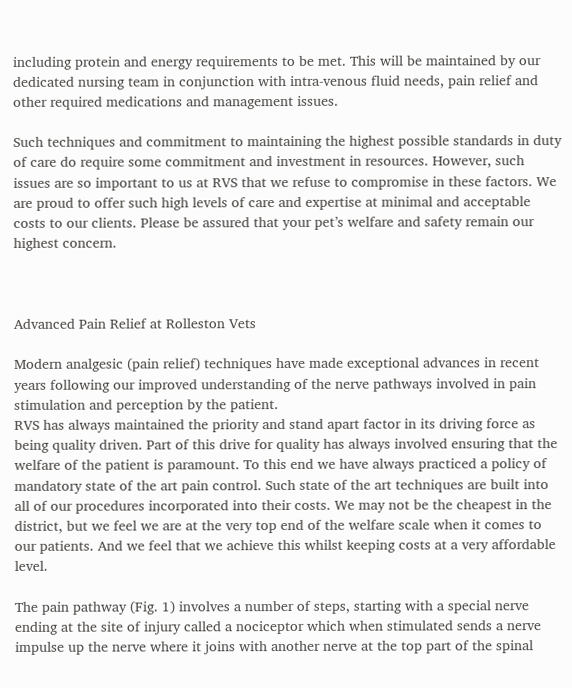including protein and energy requirements to be met. This will be maintained by our dedicated nursing team in conjunction with intra-venous fluid needs, pain relief and other required medications and management issues.

Such techniques and commitment to maintaining the highest possible standards in duty of care do require some commitment and investment in resources. However, such issues are so important to us at RVS that we refuse to compromise in these factors. We are proud to offer such high levels of care and expertise at minimal and acceptable costs to our clients. Please be assured that your pet’s welfare and safety remain our highest concern.



Advanced Pain Relief at Rolleston Vets

Modern analgesic (pain relief) techniques have made exceptional advances in recent years following our improved understanding of the nerve pathways involved in pain stimulation and perception by the patient.
RVS has always maintained the priority and stand apart factor in its driving force as being quality driven. Part of this drive for quality has always involved ensuring that the welfare of the patient is paramount. To this end we have always practiced a policy of mandatory state of the art pain control. Such state of the art techniques are built into all of our procedures incorporated into their costs. We may not be the cheapest in the district, but we feel we are at the very top end of the welfare scale when it comes to our patients. And we feel that we achieve this whilst keeping costs at a very affordable level.

The pain pathway (Fig. 1) involves a number of steps, starting with a special nerve ending at the site of injury called a nociceptor which when stimulated sends a nerve impulse up the nerve where it joins with another nerve at the top part of the spinal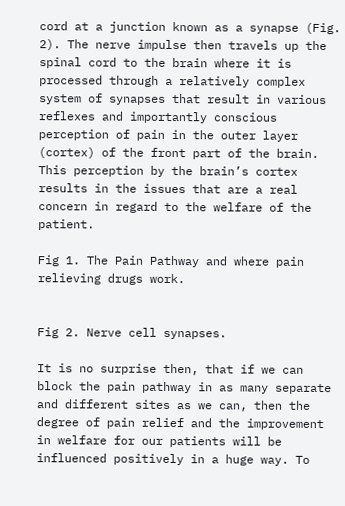cord at a junction known as a synapse (Fig. 2). The nerve impulse then travels up the spinal cord to the brain where it is processed through a relatively complex system of synapses that result in various reflexes and importantly conscious perception of pain in the outer layer (cortex) of the front part of the brain. This perception by the brain’s cortex results in the issues that are a real concern in regard to the welfare of the patient.

Fig 1. The Pain Pathway and where pain relieving drugs work.


Fig 2. Nerve cell synapses.

It is no surprise then, that if we can block the pain pathway in as many separate and different sites as we can, then the degree of pain relief and the improvement in welfare for our patients will be influenced positively in a huge way. To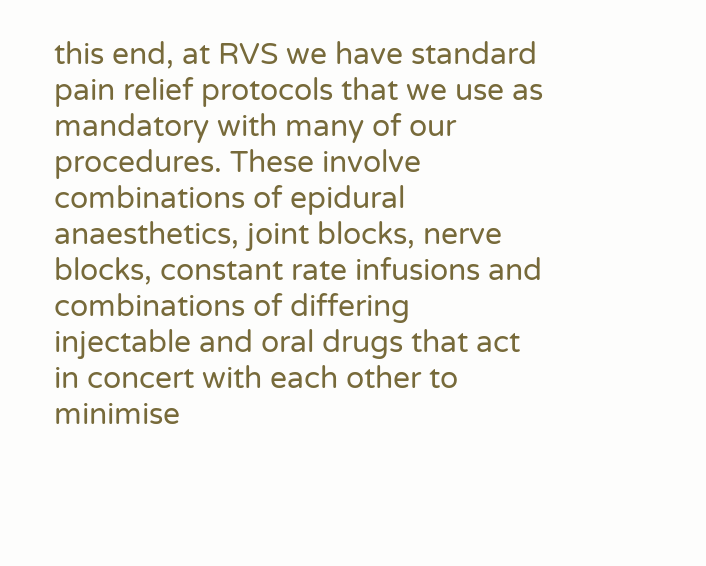this end, at RVS we have standard pain relief protocols that we use as mandatory with many of our procedures. These involve combinations of epidural anaesthetics, joint blocks, nerve blocks, constant rate infusions and combinations of differing injectable and oral drugs that act in concert with each other to minimise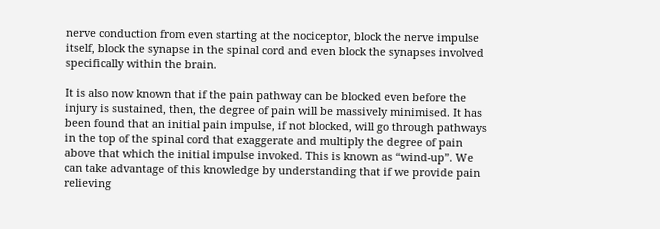nerve conduction from even starting at the nociceptor, block the nerve impulse itself, block the synapse in the spinal cord and even block the synapses involved specifically within the brain.

It is also now known that if the pain pathway can be blocked even before the injury is sustained, then, the degree of pain will be massively minimised. It has been found that an initial pain impulse, if not blocked, will go through pathways in the top of the spinal cord that exaggerate and multiply the degree of pain above that which the initial impulse invoked. This is known as “wind-up”. We can take advantage of this knowledge by understanding that if we provide pain relieving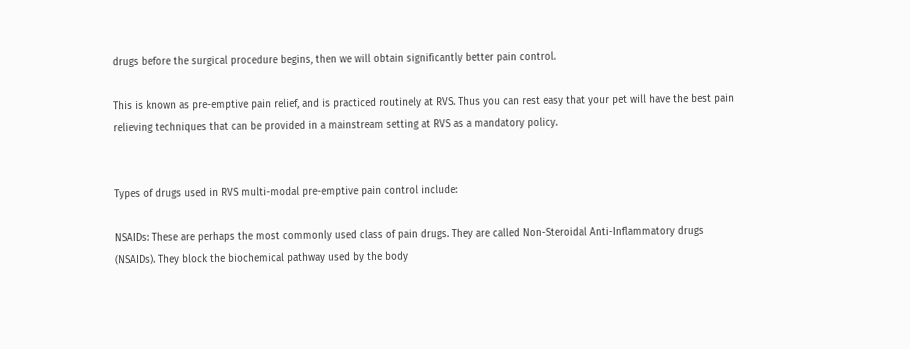drugs before the surgical procedure begins, then we will obtain significantly better pain control.

This is known as pre-emptive pain relief, and is practiced routinely at RVS. Thus you can rest easy that your pet will have the best pain relieving techniques that can be provided in a mainstream setting at RVS as a mandatory policy.


Types of drugs used in RVS multi-modal pre-emptive pain control include:

NSAIDs: These are perhaps the most commonly used class of pain drugs. They are called Non-Steroidal Anti-Inflammatory drugs (NSAIDs). They block the biochemical pathway used by the body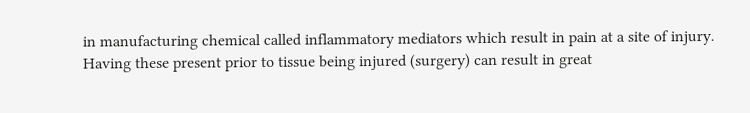in manufacturing chemical called inflammatory mediators which result in pain at a site of injury. Having these present prior to tissue being injured (surgery) can result in great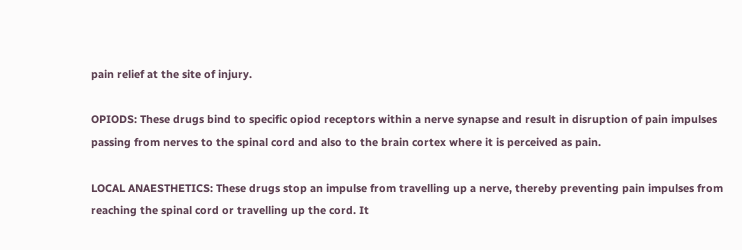pain relief at the site of injury.

OPIODS: These drugs bind to specific opiod receptors within a nerve synapse and result in disruption of pain impulses passing from nerves to the spinal cord and also to the brain cortex where it is perceived as pain.

LOCAL ANAESTHETICS: These drugs stop an impulse from travelling up a nerve, thereby preventing pain impulses from reaching the spinal cord or travelling up the cord. It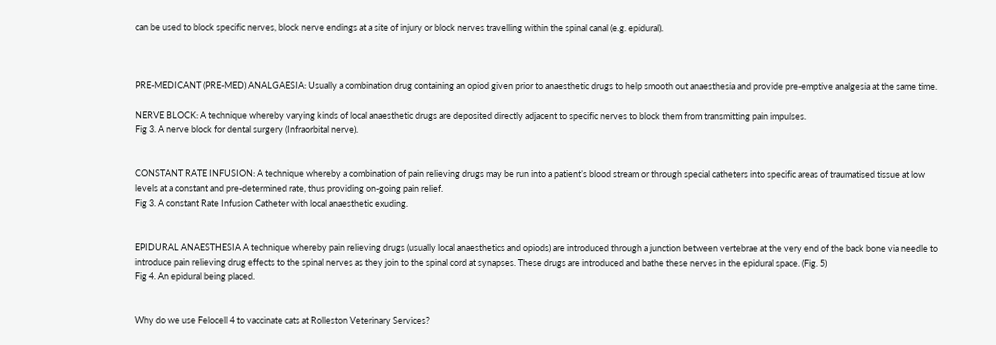can be used to block specific nerves, block nerve endings at a site of injury or block nerves travelling within the spinal canal (e.g. epidural).



PRE-MEDICANT (PRE-MED) ANALGAESIA: Usually a combination drug containing an opiod given prior to anaesthetic drugs to help smooth out anaesthesia and provide pre-emptive analgesia at the same time.

NERVE BLOCK: A technique whereby varying kinds of local anaesthetic drugs are deposited directly adjacent to specific nerves to block them from transmitting pain impulses.
Fig 3. A nerve block for dental surgery (Infraorbital nerve).


CONSTANT RATE INFUSION: A technique whereby a combination of pain relieving drugs may be run into a patient’s blood stream or through special catheters into specific areas of traumatised tissue at low levels at a constant and pre-determined rate, thus providing on-going pain relief.
Fig 3. A constant Rate Infusion Catheter with local anaesthetic exuding.


EPIDURAL ANAESTHESIA A technique whereby pain relieving drugs (usually local anaesthetics and opiods) are introduced through a junction between vertebrae at the very end of the back bone via needle to introduce pain relieving drug effects to the spinal nerves as they join to the spinal cord at synapses. These drugs are introduced and bathe these nerves in the epidural space. (Fig. 5)
Fig 4. An epidural being placed.


Why do we use Felocell 4 to vaccinate cats at Rolleston Veterinary Services?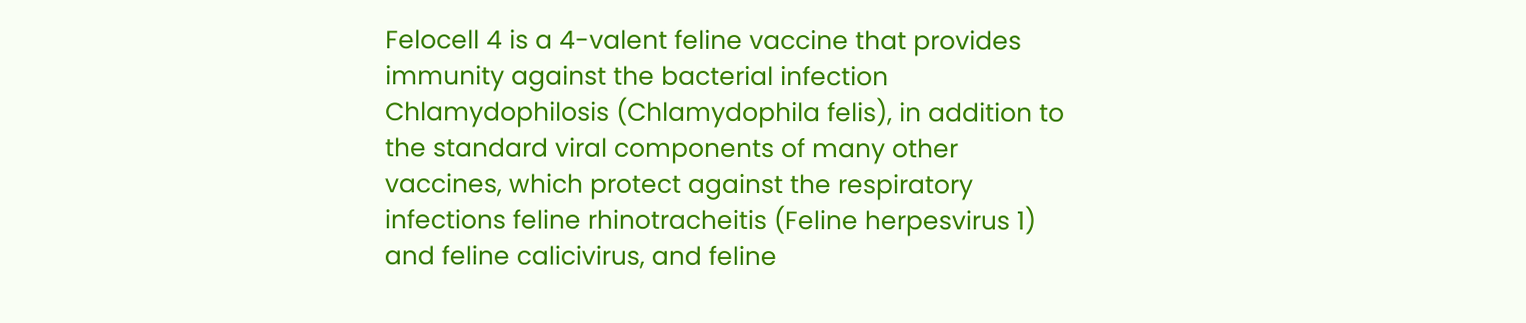Felocell 4 is a 4-valent feline vaccine that provides immunity against the bacterial infection Chlamydophilosis (Chlamydophila felis), in addition to the standard viral components of many other vaccines, which protect against the respiratory infections feline rhinotracheitis (Feline herpesvirus 1) and feline calicivirus, and feline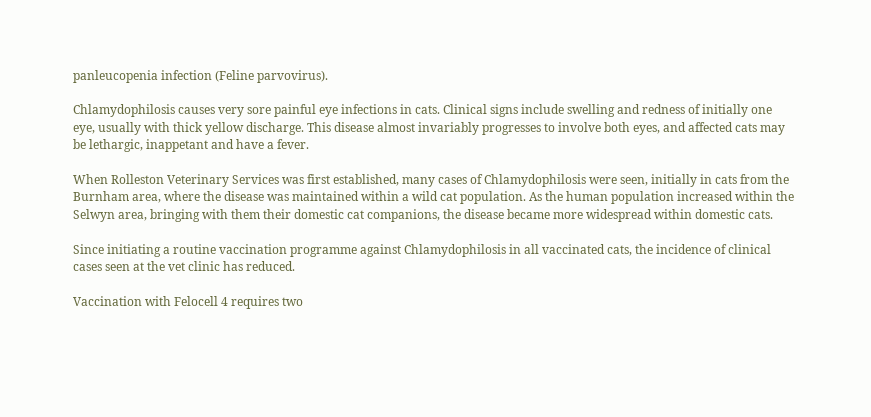panleucopenia infection (Feline parvovirus).

Chlamydophilosis causes very sore painful eye infections in cats. Clinical signs include swelling and redness of initially one eye, usually with thick yellow discharge. This disease almost invariably progresses to involve both eyes, and affected cats may be lethargic, inappetant and have a fever.

When Rolleston Veterinary Services was first established, many cases of Chlamydophilosis were seen, initially in cats from the Burnham area, where the disease was maintained within a wild cat population. As the human population increased within the Selwyn area, bringing with them their domestic cat companions, the disease became more widespread within domestic cats.

Since initiating a routine vaccination programme against Chlamydophilosis in all vaccinated cats, the incidence of clinical cases seen at the vet clinic has reduced.

Vaccination with Felocell 4 requires two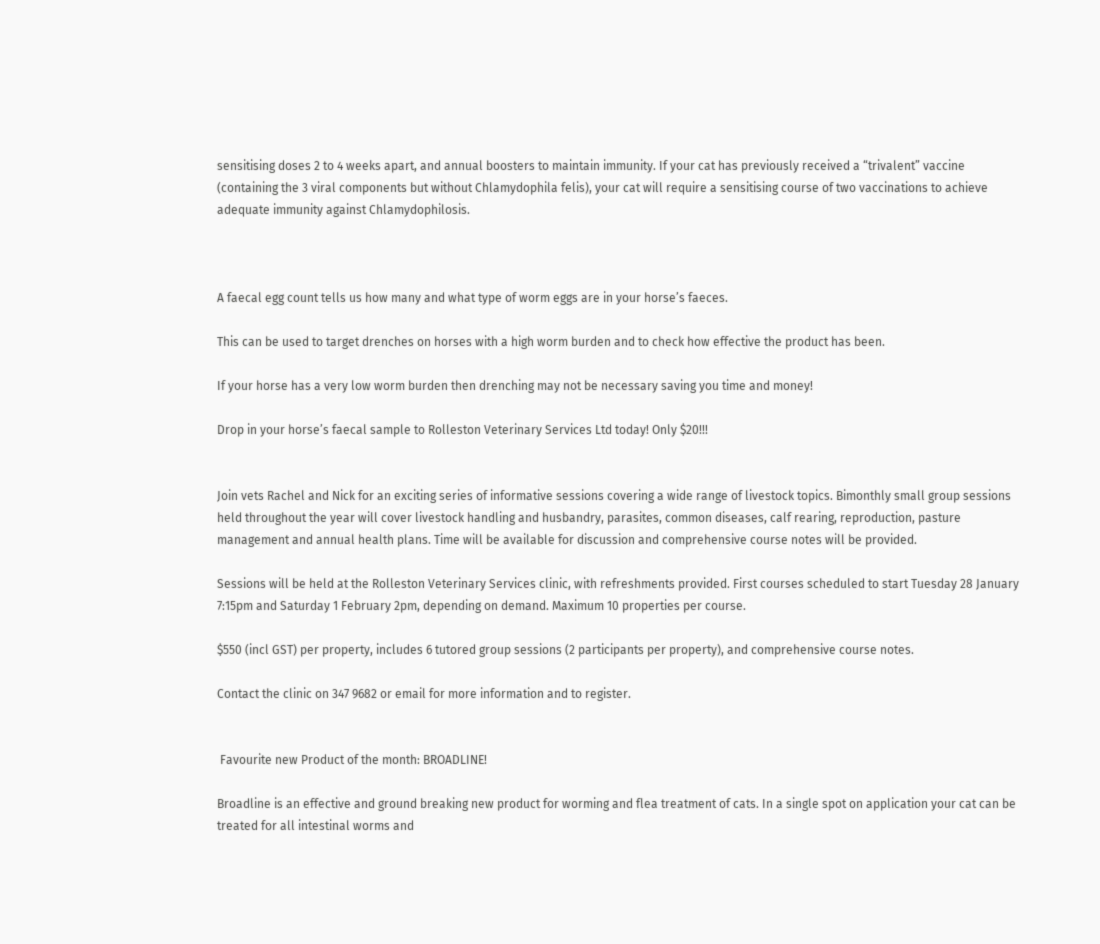sensitising doses 2 to 4 weeks apart, and annual boosters to maintain immunity. If your cat has previously received a “trivalent” vaccine (containing the 3 viral components but without Chlamydophila felis), your cat will require a sensitising course of two vaccinations to achieve adequate immunity against Chlamydophilosis.



A faecal egg count tells us how many and what type of worm eggs are in your horse’s faeces.

This can be used to target drenches on horses with a high worm burden and to check how effective the product has been.

If your horse has a very low worm burden then drenching may not be necessary saving you time and money!

Drop in your horse’s faecal sample to Rolleston Veterinary Services Ltd today! Only $20!!!


Join vets Rachel and Nick for an exciting series of informative sessions covering a wide range of livestock topics. Bimonthly small group sessions held throughout the year will cover livestock handling and husbandry, parasites, common diseases, calf rearing, reproduction, pasture management and annual health plans. Time will be available for discussion and comprehensive course notes will be provided.

Sessions will be held at the Rolleston Veterinary Services clinic, with refreshments provided. First courses scheduled to start Tuesday 28 January 7:15pm and Saturday 1 February 2pm, depending on demand. Maximum 10 properties per course.

$550 (incl GST) per property, includes 6 tutored group sessions (2 participants per property), and comprehensive course notes.

Contact the clinic on 347 9682 or email for more information and to register.


 Favourite new Product of the month: BROADLINE!

Broadline is an effective and ground breaking new product for worming and flea treatment of cats. In a single spot on application your cat can be treated for all intestinal worms and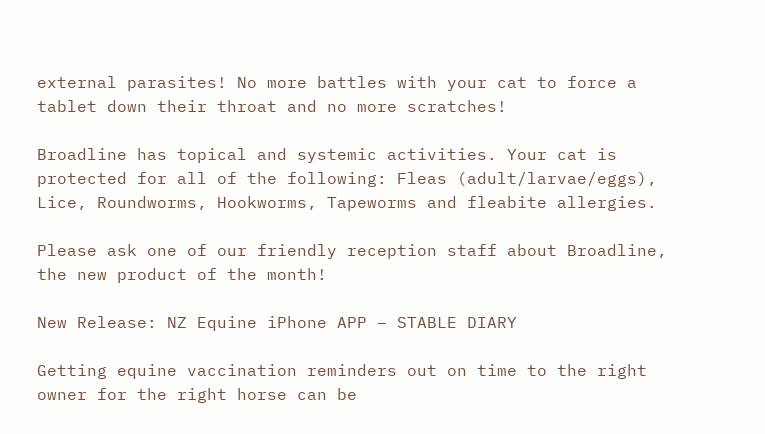external parasites! No more battles with your cat to force a tablet down their throat and no more scratches!

Broadline has topical and systemic activities. Your cat is protected for all of the following: Fleas (adult/larvae/eggs), Lice, Roundworms, Hookworms, Tapeworms and fleabite allergies.

Please ask one of our friendly reception staff about Broadline, the new product of the month!

New Release: NZ Equine iPhone APP – STABLE DIARY

Getting equine vaccination reminders out on time to the right owner for the right horse can be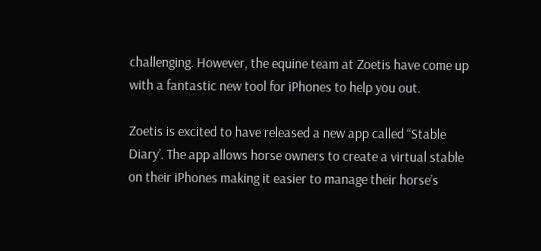challenging. However, the equine team at Zoetis have come up with a fantastic new tool for iPhones to help you out.

Zoetis is excited to have released a new app called “Stable Diary’. The app allows horse owners to create a virtual stable on their iPhones making it easier to manage their horse’s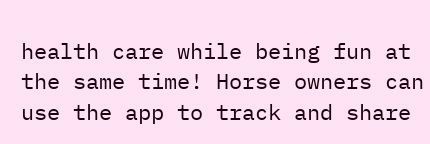health care while being fun at the same time! Horse owners can use the app to track and share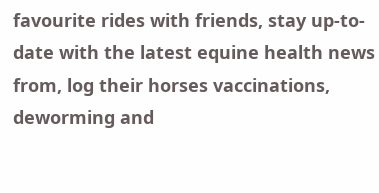favourite rides with friends, stay up-to-date with the latest equine health news from, log their horses vaccinations, deworming and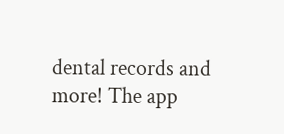dental records and more! The app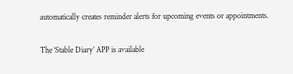automatically creates reminder alerts for upcoming events or appointments.

The ‘Stable Diary’ APP is available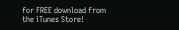for FREE download from the iTunes Store!